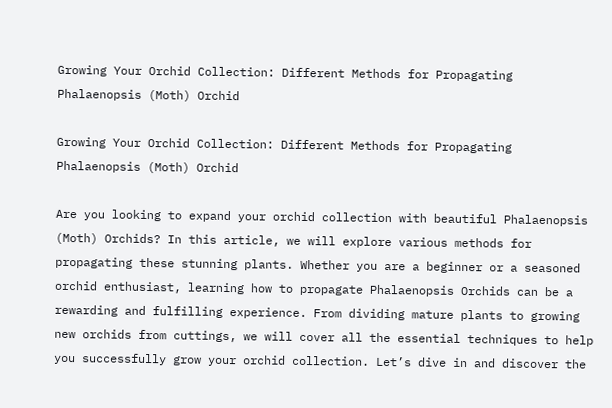Growing Your Orchid Collection: Different Methods for Propagating Phalaenopsis (Moth) Orchid

Growing Your Orchid Collection: Different Methods for Propagating Phalaenopsis (Moth) Orchid

Are you looking to expand your orchid collection with beautiful Phalaenopsis (Moth) Orchids? In this article, we will explore various methods for propagating these stunning plants. Whether you are a beginner or a seasoned orchid enthusiast, learning how to propagate Phalaenopsis Orchids can be a rewarding and fulfilling experience. From dividing mature plants to growing new orchids from cuttings, we will cover all the essential techniques to help you successfully grow your orchid collection. Let’s dive in and discover the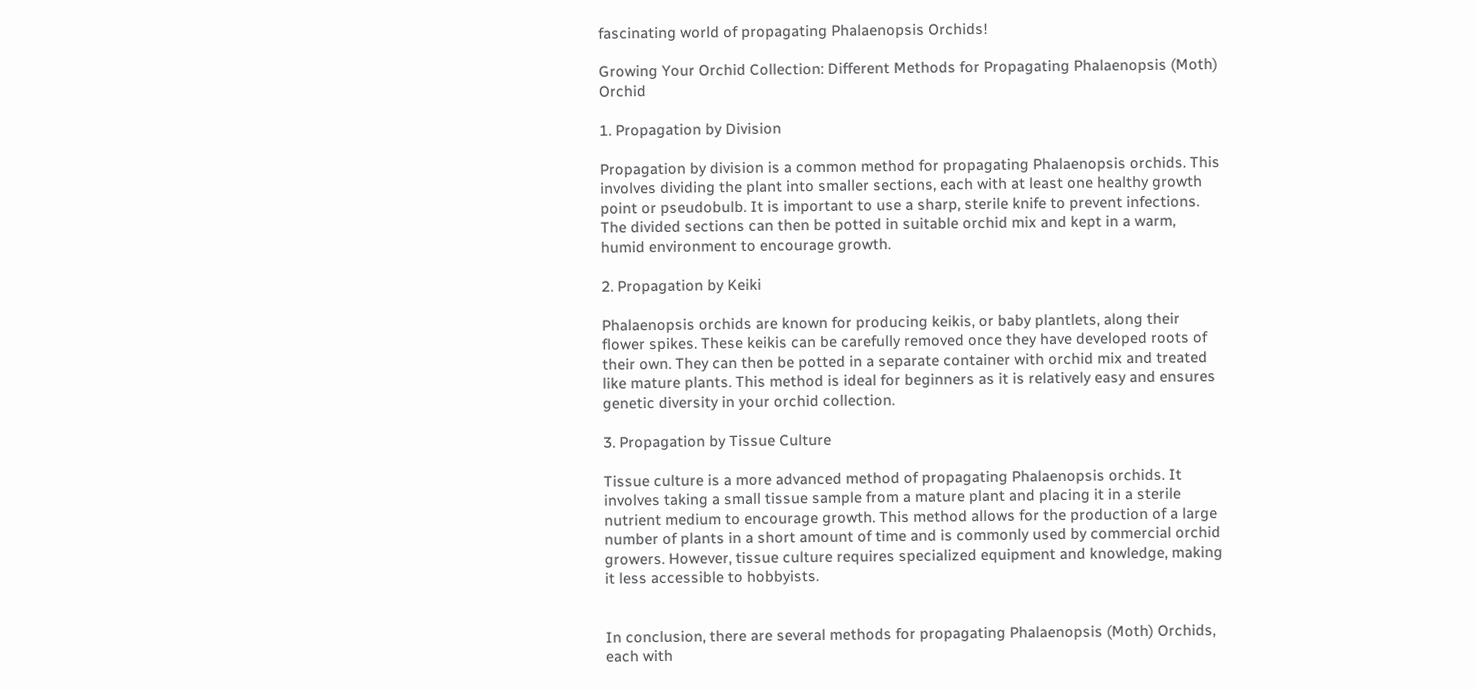fascinating world of propagating Phalaenopsis Orchids!

Growing Your Orchid Collection: Different Methods for Propagating Phalaenopsis (Moth) Orchid

1. Propagation by Division

Propagation by division is a common method for propagating Phalaenopsis orchids. This involves dividing the plant into smaller sections, each with at least one healthy growth point or pseudobulb. It is important to use a sharp, sterile knife to prevent infections. The divided sections can then be potted in suitable orchid mix and kept in a warm, humid environment to encourage growth.

2. Propagation by Keiki

Phalaenopsis orchids are known for producing keikis, or baby plantlets, along their flower spikes. These keikis can be carefully removed once they have developed roots of their own. They can then be potted in a separate container with orchid mix and treated like mature plants. This method is ideal for beginners as it is relatively easy and ensures genetic diversity in your orchid collection.

3. Propagation by Tissue Culture

Tissue culture is a more advanced method of propagating Phalaenopsis orchids. It involves taking a small tissue sample from a mature plant and placing it in a sterile nutrient medium to encourage growth. This method allows for the production of a large number of plants in a short amount of time and is commonly used by commercial orchid growers. However, tissue culture requires specialized equipment and knowledge, making it less accessible to hobbyists.


In conclusion, there are several methods for propagating Phalaenopsis (Moth) Orchids, each with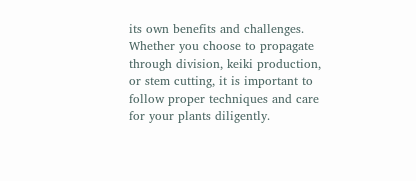its own benefits and challenges. Whether you choose to propagate through division, keiki production, or stem cutting, it is important to follow proper techniques and care for your plants diligently.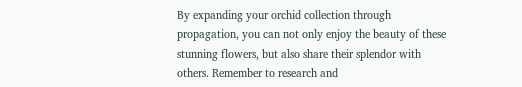By expanding your orchid collection through propagation, you can not only enjoy the beauty of these stunning flowers, but also share their splendor with others. Remember to research and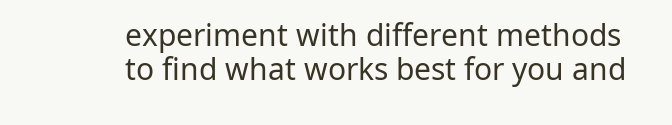experiment with different methods to find what works best for you and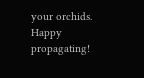your orchids. Happy propagating!